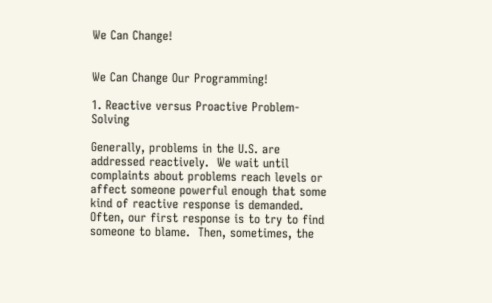We Can Change!


We Can Change Our Programming!

1. Reactive versus Proactive Problem-Solving

Generally, problems in the U.S. are addressed reactively.  We wait until complaints about problems reach levels or affect someone powerful enough that some kind of reactive response is demanded.  Often, our first response is to try to find someone to blame.  Then, sometimes, the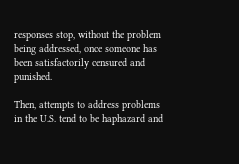responses stop, without the problem being addressed, once someone has been satisfactorily censured and punished.

Then, attempts to address problems in the U.S. tend to be haphazard and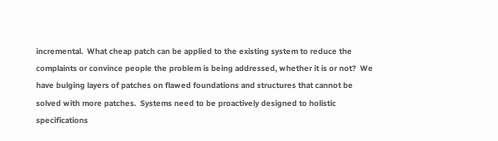incremental.  What cheap patch can be applied to the existing system to reduce the complaints or convince people the problem is being addressed, whether it is or not?  We have bulging layers of patches on flawed foundations and structures that cannot be solved with more patches.  Systems need to be proactively designed to holistic specifications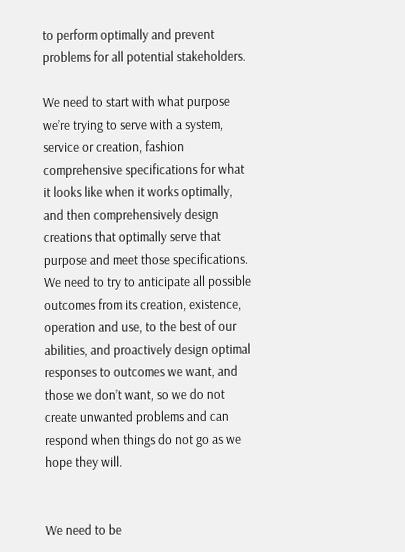to perform optimally and prevent problems for all potential stakeholders.

We need to start with what purpose we’re trying to serve with a system, service or creation, fashion comprehensive specifications for what it looks like when it works optimally, and then comprehensively design creations that optimally serve that purpose and meet those specifications.  We need to try to anticipate all possible outcomes from its creation, existence, operation and use, to the best of our abilities, and proactively design optimal responses to outcomes we want, and those we don’t want, so we do not create unwanted problems and can respond when things do not go as we hope they will.


We need to be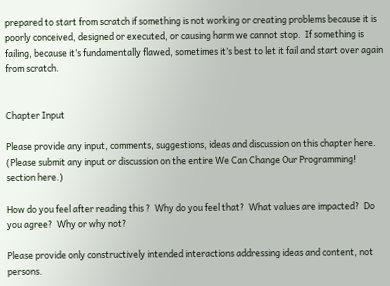prepared to start from scratch if something is not working or creating problems because it is poorly conceived, designed or executed, or causing harm we cannot stop.  If something is failing, because it’s fundamentally flawed, sometimes it’s best to let it fail and start over again from scratch.


Chapter Input

Please provide any input, comments, suggestions, ideas and discussion on this chapter here.  (Please submit any input or discussion on the entire We Can Change Our Programming! section here.)

How do you feel after reading this ?  Why do you feel that?  What values are impacted?  Do you agree?  Why or why not?

Please provide only constructively intended interactions addressing ideas and content, not persons.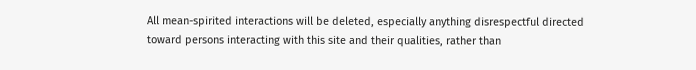All mean-spirited interactions will be deleted, especially anything disrespectful directed toward persons interacting with this site and their qualities, rather than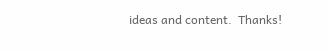ideas and content.  Thanks!